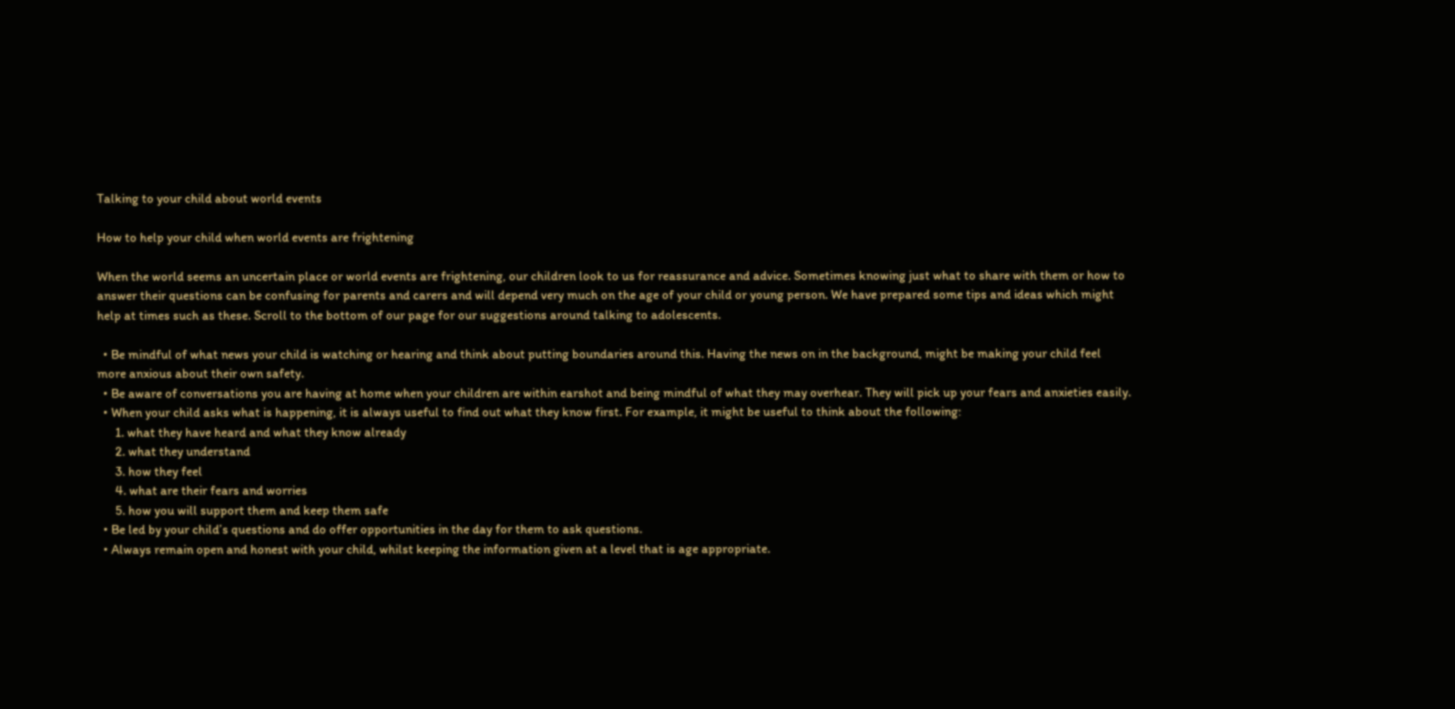Talking to your child about world events

How to help your child when world events are frightening

When the world seems an uncertain place or world events are frightening, our children look to us for reassurance and advice. Sometimes knowing just what to share with them or how to answer their questions can be confusing for parents and carers and will depend very much on the age of your child or young person. We have prepared some tips and ideas which might help at times such as these. Scroll to the bottom of our page for our suggestions around talking to adolescents.

  • Be mindful of what news your child is watching or hearing and think about putting boundaries around this. Having the news on in the background, might be making your child feel more anxious about their own safety.
  • Be aware of conversations you are having at home when your children are within earshot and being mindful of what they may overhear. They will pick up your fears and anxieties easily.
  • When your child asks what is happening, it is always useful to find out what they know first. For example, it might be useful to think about the following:
      1. what they have heard and what they know already
      2. what they understand
      3. how they feel
      4. what are their fears and worries
      5. how you will support them and keep them safe
  • Be led by your child’s questions and do offer opportunities in the day for them to ask questions.
  • Always remain open and honest with your child, whilst keeping the information given at a level that is age appropriate.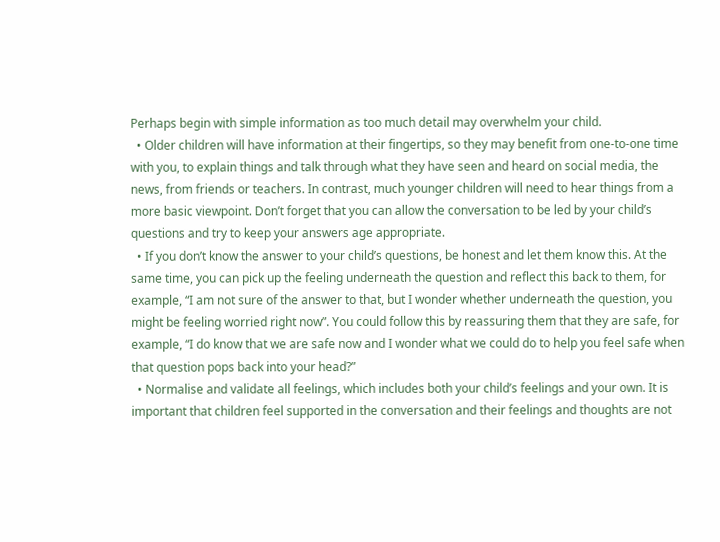Perhaps begin with simple information as too much detail may overwhelm your child.
  • Older children will have information at their fingertips, so they may benefit from one-to-one time with you, to explain things and talk through what they have seen and heard on social media, the news, from friends or teachers. In contrast, much younger children will need to hear things from a more basic viewpoint. Don’t forget that you can allow the conversation to be led by your child’s questions and try to keep your answers age appropriate.
  • If you don’t know the answer to your child’s questions, be honest and let them know this. At the same time, you can pick up the feeling underneath the question and reflect this back to them, for example, “I am not sure of the answer to that, but I wonder whether underneath the question, you might be feeling worried right now”. You could follow this by reassuring them that they are safe, for example, “I do know that we are safe now and I wonder what we could do to help you feel safe when that question pops back into your head?”
  • Normalise and validate all feelings, which includes both your child’s feelings and your own. It is important that children feel supported in the conversation and their feelings and thoughts are not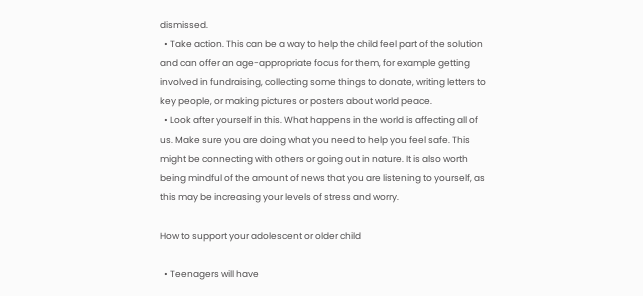dismissed.
  • Take action. This can be a way to help the child feel part of the solution and can offer an age-appropriate focus for them, for example getting involved in fundraising, collecting some things to donate, writing letters to key people, or making pictures or posters about world peace.
  • Look after yourself in this. What happens in the world is affecting all of us. Make sure you are doing what you need to help you feel safe. This might be connecting with others or going out in nature. It is also worth being mindful of the amount of news that you are listening to yourself, as this may be increasing your levels of stress and worry.

How to support your adolescent or older child

  • Teenagers will have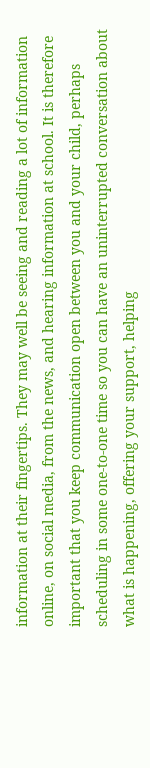information at their fingertips. They may well be seeing and reading a lot of information online, on social media, from the news, and hearing information at school. It is therefore important that you keep communication open between you and your child, perhaps scheduling in some one-to-one time so you can have an uninterrupted conversation about what is happening, offering your support, helping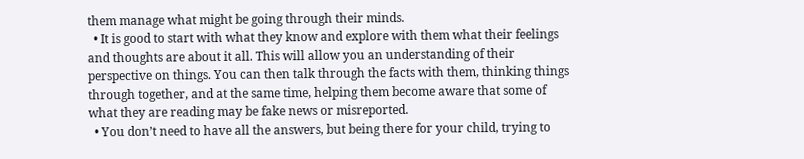them manage what might be going through their minds.
  • It is good to start with what they know and explore with them what their feelings and thoughts are about it all. This will allow you an understanding of their perspective on things. You can then talk through the facts with them, thinking things through together, and at the same time, helping them become aware that some of what they are reading may be fake news or misreported.
  • You don’t need to have all the answers, but being there for your child, trying to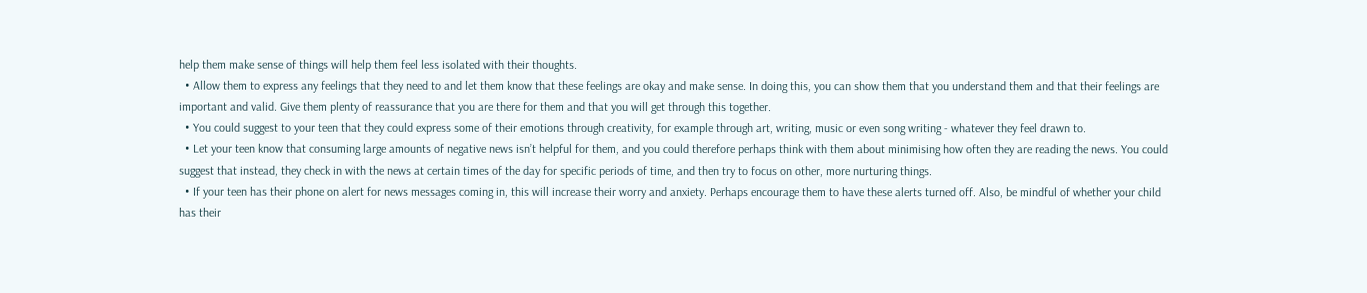help them make sense of things will help them feel less isolated with their thoughts.
  • Allow them to express any feelings that they need to and let them know that these feelings are okay and make sense. In doing this, you can show them that you understand them and that their feelings are important and valid. Give them plenty of reassurance that you are there for them and that you will get through this together.
  • You could suggest to your teen that they could express some of their emotions through creativity, for example through art, writing, music or even song writing - whatever they feel drawn to.
  • Let your teen know that consuming large amounts of negative news isn’t helpful for them, and you could therefore perhaps think with them about minimising how often they are reading the news. You could suggest that instead, they check in with the news at certain times of the day for specific periods of time, and then try to focus on other, more nurturing things.
  • If your teen has their phone on alert for news messages coming in, this will increase their worry and anxiety. Perhaps encourage them to have these alerts turned off. Also, be mindful of whether your child has their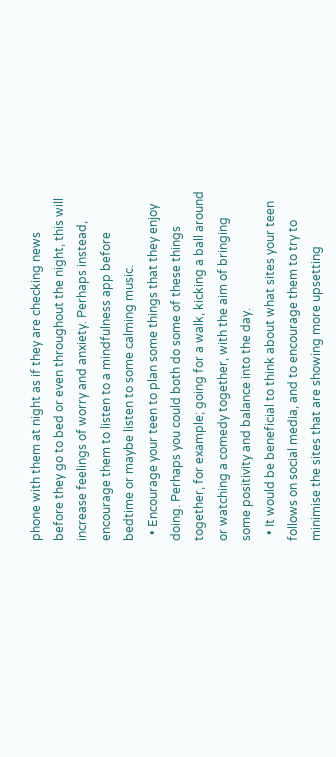phone with them at night as if they are checking news before they go to bed or even throughout the night, this will increase feelings of worry and anxiety. Perhaps instead, encourage them to listen to a mindfulness app before bedtime or maybe listen to some calming music.
  • Encourage your teen to plan some things that they enjoy doing. Perhaps you could both do some of these things together, for example; going for a walk, kicking a ball around or watching a comedy together, with the aim of bringing some positivity and balance into the day.
  • It would be beneficial to think about what sites your teen follows on social media, and to encourage them to try to minimise the sites that are showing more upsetting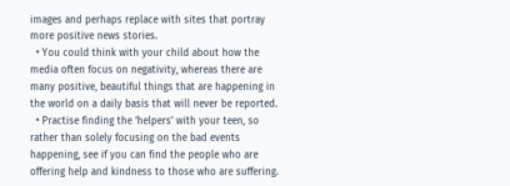images and perhaps replace with sites that portray more positive news stories.
  • You could think with your child about how the media often focus on negativity, whereas there are many positive, beautiful things that are happening in the world on a daily basis that will never be reported.
  • Practise finding the ‘helpers’ with your teen, so rather than solely focusing on the bad events happening, see if you can find the people who are offering help and kindness to those who are suffering.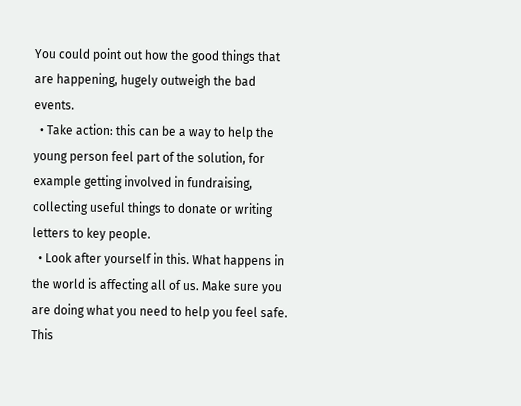You could point out how the good things that are happening, hugely outweigh the bad events.
  • Take action: this can be a way to help the young person feel part of the solution, for example getting involved in fundraising, collecting useful things to donate or writing letters to key people.
  • Look after yourself in this. What happens in the world is affecting all of us. Make sure you are doing what you need to help you feel safe. This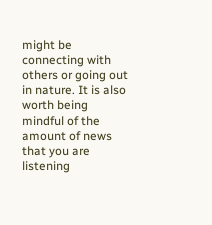might be connecting with others or going out in nature. It is also worth being mindful of the amount of news that you are listening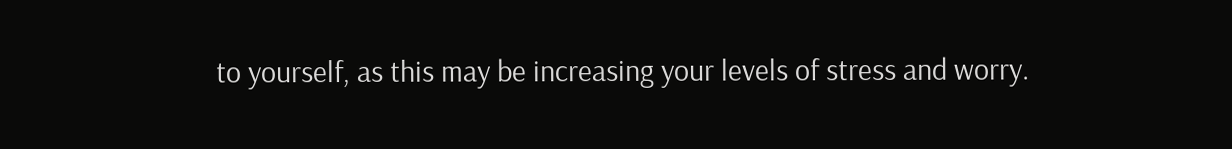to yourself, as this may be increasing your levels of stress and worry.